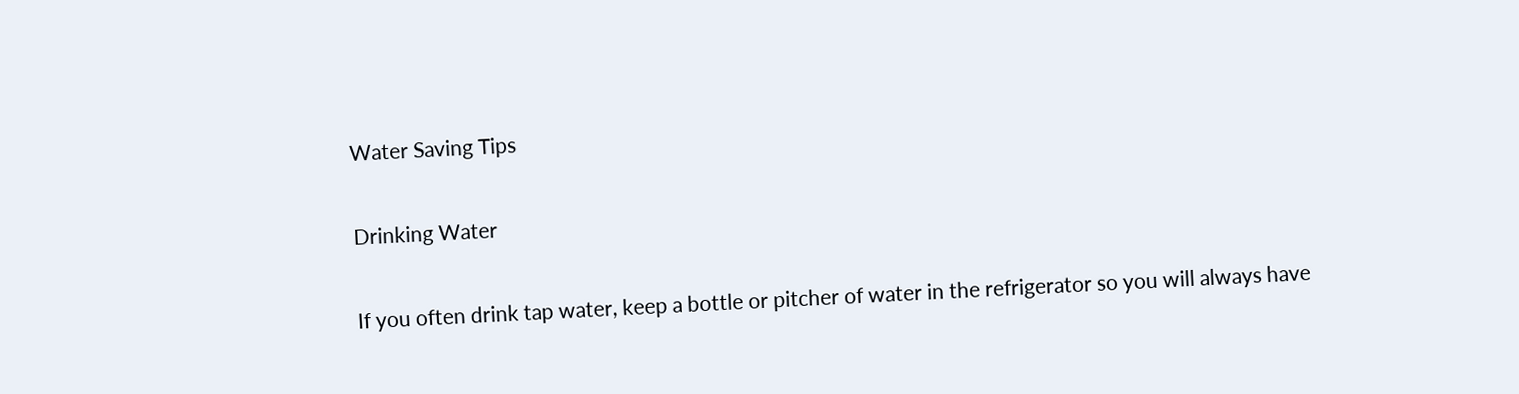Water Saving Tips

Drinking Water

If you often drink tap water, keep a bottle or pitcher of water in the refrigerator so you will always have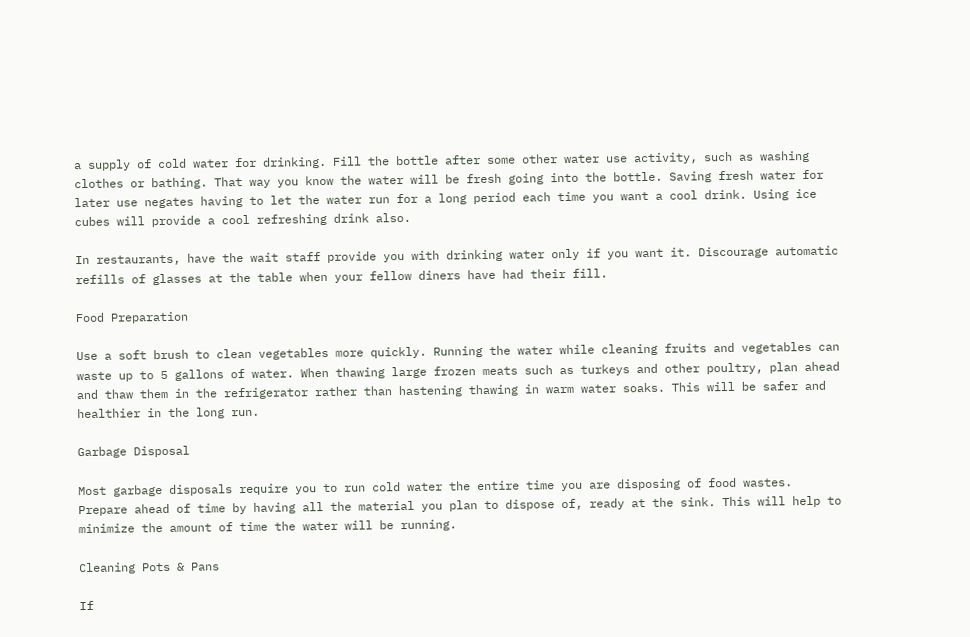a supply of cold water for drinking. Fill the bottle after some other water use activity, such as washing clothes or bathing. That way you know the water will be fresh going into the bottle. Saving fresh water for later use negates having to let the water run for a long period each time you want a cool drink. Using ice cubes will provide a cool refreshing drink also.

In restaurants, have the wait staff provide you with drinking water only if you want it. Discourage automatic refills of glasses at the table when your fellow diners have had their fill.

Food Preparation

Use a soft brush to clean vegetables more quickly. Running the water while cleaning fruits and vegetables can waste up to 5 gallons of water. When thawing large frozen meats such as turkeys and other poultry, plan ahead and thaw them in the refrigerator rather than hastening thawing in warm water soaks. This will be safer and healthier in the long run.

Garbage Disposal

Most garbage disposals require you to run cold water the entire time you are disposing of food wastes. Prepare ahead of time by having all the material you plan to dispose of, ready at the sink. This will help to minimize the amount of time the water will be running.

Cleaning Pots & Pans

If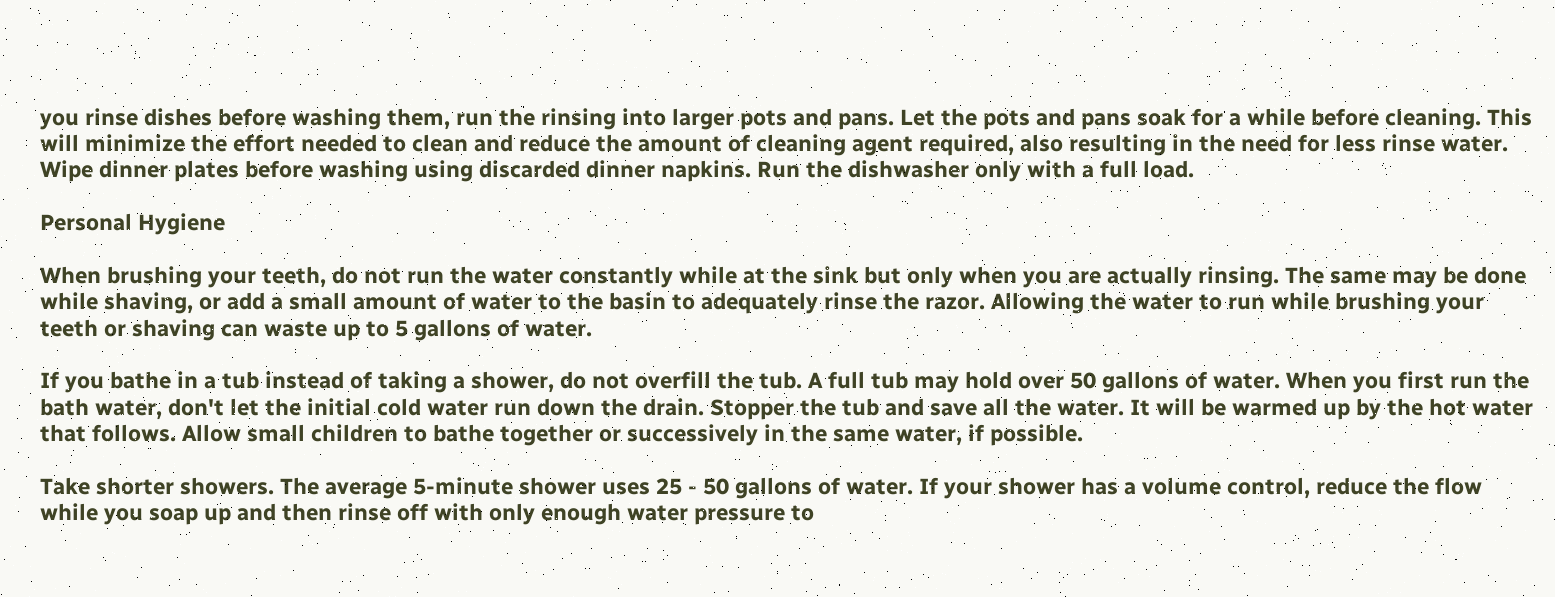you rinse dishes before washing them, run the rinsing into larger pots and pans. Let the pots and pans soak for a while before cleaning. This will minimize the effort needed to clean and reduce the amount of cleaning agent required, also resulting in the need for less rinse water. Wipe dinner plates before washing using discarded dinner napkins. Run the dishwasher only with a full load.

Personal Hygiene

When brushing your teeth, do not run the water constantly while at the sink but only when you are actually rinsing. The same may be done while shaving, or add a small amount of water to the basin to adequately rinse the razor. Allowing the water to run while brushing your teeth or shaving can waste up to 5 gallons of water.

If you bathe in a tub instead of taking a shower, do not overfill the tub. A full tub may hold over 50 gallons of water. When you first run the bath water, don't let the initial cold water run down the drain. Stopper the tub and save all the water. It will be warmed up by the hot water that follows. Allow small children to bathe together or successively in the same water, if possible.

Take shorter showers. The average 5-minute shower uses 25 - 50 gallons of water. If your shower has a volume control, reduce the flow while you soap up and then rinse off with only enough water pressure to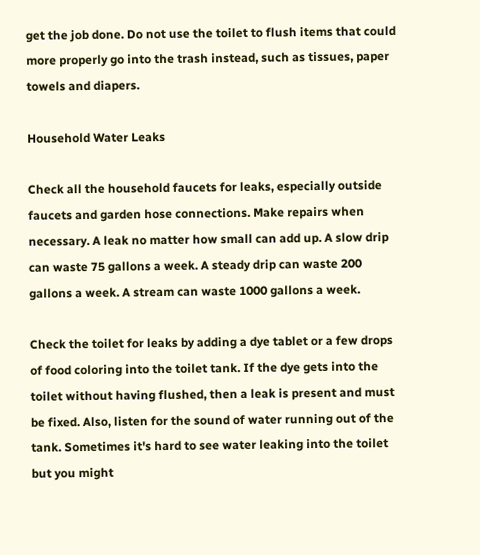get the job done. Do not use the toilet to flush items that could more properly go into the trash instead, such as tissues, paper towels and diapers.

Household Water Leaks

Check all the household faucets for leaks, especially outside faucets and garden hose connections. Make repairs when necessary. A leak no matter how small can add up. A slow drip can waste 75 gallons a week. A steady drip can waste 200 gallons a week. A stream can waste 1000 gallons a week.

Check the toilet for leaks by adding a dye tablet or a few drops of food coloring into the toilet tank. If the dye gets into the toilet without having flushed, then a leak is present and must be fixed. Also, listen for the sound of water running out of the tank. Sometimes it's hard to see water leaking into the toilet but you might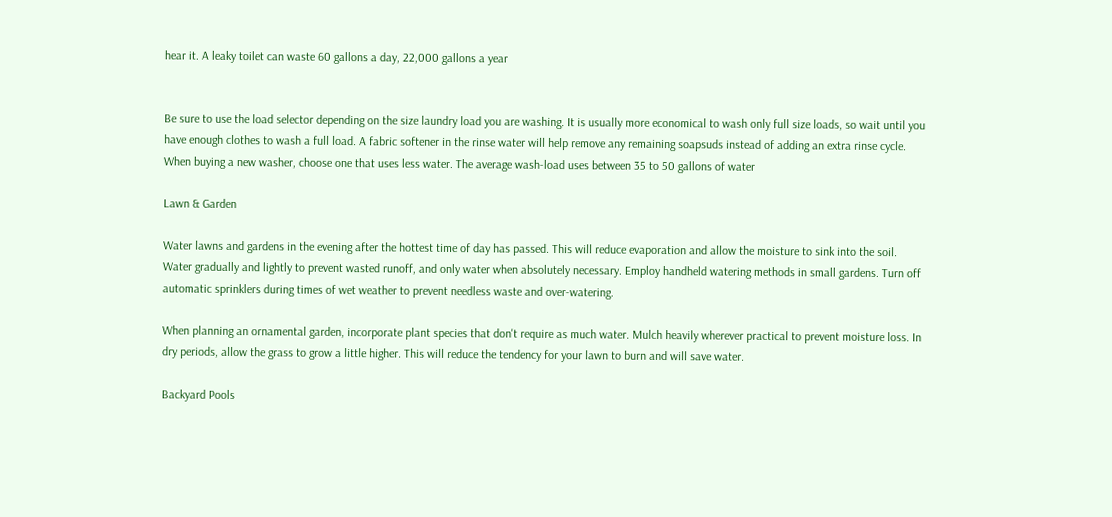hear it. A leaky toilet can waste 60 gallons a day, 22,000 gallons a year


Be sure to use the load selector depending on the size laundry load you are washing. It is usually more economical to wash only full size loads, so wait until you have enough clothes to wash a full load. A fabric softener in the rinse water will help remove any remaining soapsuds instead of adding an extra rinse cycle. When buying a new washer, choose one that uses less water. The average wash-load uses between 35 to 50 gallons of water

Lawn & Garden

Water lawns and gardens in the evening after the hottest time of day has passed. This will reduce evaporation and allow the moisture to sink into the soil. Water gradually and lightly to prevent wasted runoff, and only water when absolutely necessary. Employ handheld watering methods in small gardens. Turn off automatic sprinklers during times of wet weather to prevent needless waste and over-watering.

When planning an ornamental garden, incorporate plant species that don't require as much water. Mulch heavily wherever practical to prevent moisture loss. In dry periods, allow the grass to grow a little higher. This will reduce the tendency for your lawn to burn and will save water.

Backyard Pools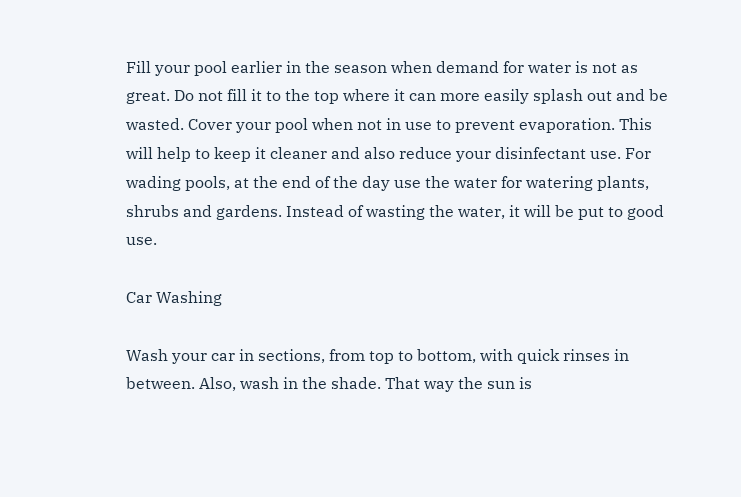Fill your pool earlier in the season when demand for water is not as great. Do not fill it to the top where it can more easily splash out and be wasted. Cover your pool when not in use to prevent evaporation. This will help to keep it cleaner and also reduce your disinfectant use. For wading pools, at the end of the day use the water for watering plants, shrubs and gardens. Instead of wasting the water, it will be put to good use.

Car Washing

Wash your car in sections, from top to bottom, with quick rinses in between. Also, wash in the shade. That way the sun is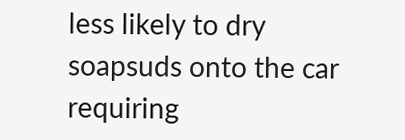less likely to dry soapsuds onto the car requiring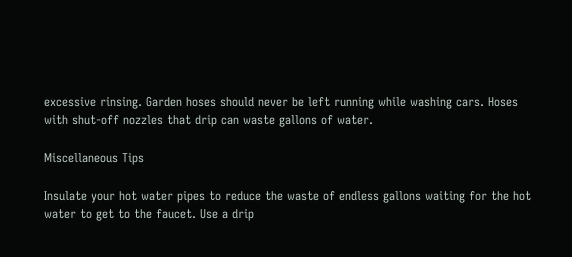excessive rinsing. Garden hoses should never be left running while washing cars. Hoses with shut-off nozzles that drip can waste gallons of water.

Miscellaneous Tips

Insulate your hot water pipes to reduce the waste of endless gallons waiting for the hot water to get to the faucet. Use a drip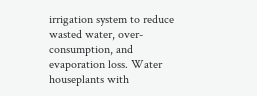irrigation system to reduce wasted water, over-consumption, and evaporation loss. Water houseplants with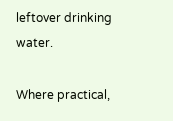leftover drinking water.

Where practical,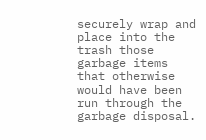securely wrap and place into the trash those garbage items that otherwise would have been run through the garbage disposal.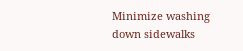Minimize washing down sidewalks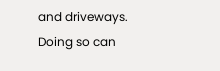and driveways. Doing so can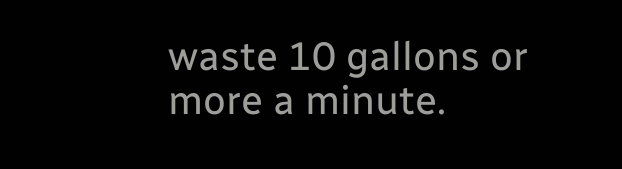waste 10 gallons or more a minute.